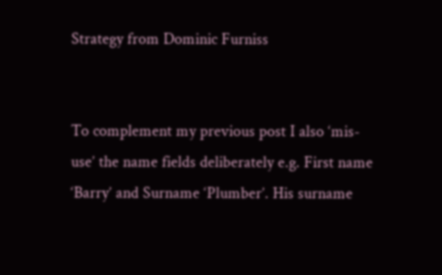Strategy from Dominic Furniss


To complement my previous post I also ‘mis-use’ the name fields deliberately e.g. First name ‘Barry’ and Surname ‘Plumber’. His surname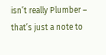isn’t really Plumber – that’s just a note to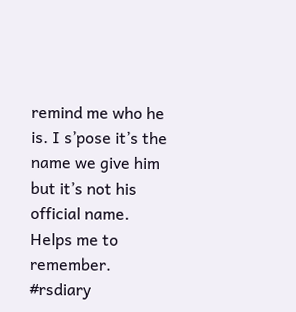remind me who he is. I s’pose it’s the name we give him but it’s not his official name. Helps me to remember. #rsdiary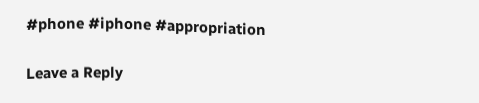#phone #iphone #appropriation

Leave a Reply